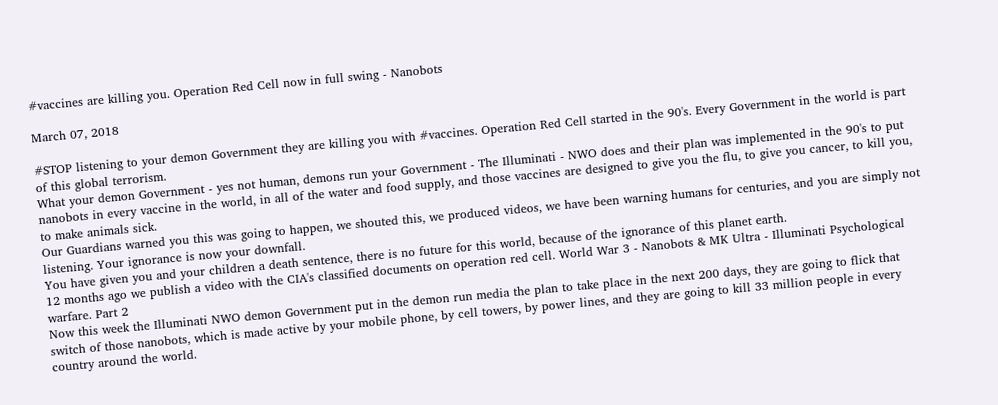#vaccines are killing you. Operation Red Cell now in full swing - Nanobots

March 07, 2018

#STOP listening to your demon Government they are killing you with #vaccines. Operation Red Cell started in the 90's. Every Government in the world is part of this global terrorism.
What your demon Government - yes not human, demons run your Government - The Illuminati - NWO does and their plan was implemented in the 90's to put nanobots in every vaccine in the world, in all of the water and food supply, and those vaccines are designed to give you the flu, to give you cancer, to kill you, to make animals sick.
Our Guardians warned you this was going to happen, we shouted this, we produced videos, we have been warning humans for centuries, and you are simply not listening. Your ignorance is now your downfall.
You have given you and your children a death sentence, there is no future for this world, because of the ignorance of this planet earth.
12 months ago we publish a video with the CIA's classified documents on operation red cell. World War 3 - Nanobots & MK Ultra - Illuminati Psychological warfare. Part 2
Now this week the Illuminati NWO demon Government put in the demon run media the plan to take place in the next 200 days, they are going to flick that switch of those nanobots, which is made active by your mobile phone, by cell towers, by power lines, and they are going to kill 33 million people in every country around the world.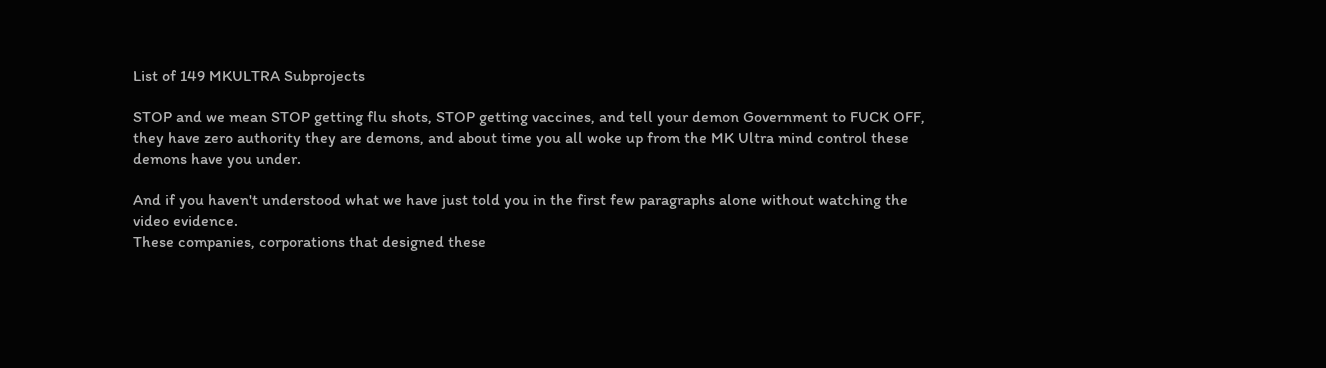List of 149 MKULTRA Subprojects

STOP and we mean STOP getting flu shots, STOP getting vaccines, and tell your demon Government to FUCK OFF, they have zero authority they are demons, and about time you all woke up from the MK Ultra mind control these demons have you under.

And if you haven't understood what we have just told you in the first few paragraphs alone without watching the video evidence.
These companies, corporations that designed these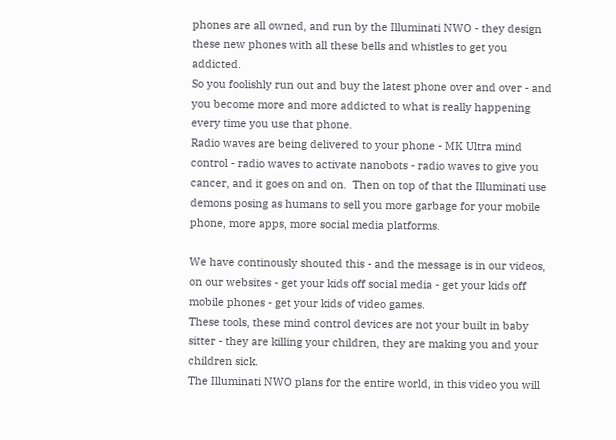phones are all owned, and run by the Illuminati NWO - they design these new phones with all these bells and whistles to get you addicted.
So you foolishly run out and buy the latest phone over and over - and you become more and more addicted to what is really happening every time you use that phone.
Radio waves are being delivered to your phone - MK Ultra mind control - radio waves to activate nanobots - radio waves to give you cancer, and it goes on and on.  Then on top of that the Illuminati use demons posing as humans to sell you more garbage for your mobile phone, more apps, more social media platforms.

We have continously shouted this - and the message is in our videos, on our websites - get your kids off social media - get your kids off mobile phones - get your kids of video games.
These tools, these mind control devices are not your built in baby sitter - they are killing your children, they are making you and your children sick.
The Illuminati NWO plans for the entire world, in this video you will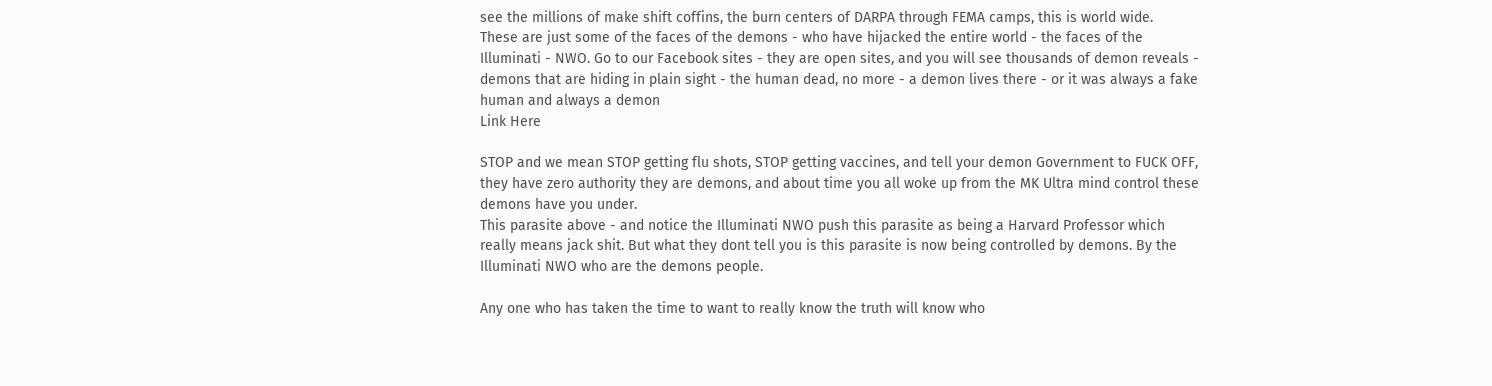see the millions of make shift coffins, the burn centers of DARPA through FEMA camps, this is world wide.
These are just some of the faces of the demons - who have hijacked the entire world - the faces of the Illuminati - NWO. Go to our Facebook sites - they are open sites, and you will see thousands of demon reveals - demons that are hiding in plain sight - the human dead, no more - a demon lives there - or it was always a fake human and always a demon
Link Here

STOP and we mean STOP getting flu shots, STOP getting vaccines, and tell your demon Government to FUCK OFF, they have zero authority they are demons, and about time you all woke up from the MK Ultra mind control these demons have you under.
This parasite above - and notice the Illuminati NWO push this parasite as being a Harvard Professor which really means jack shit. But what they dont tell you is this parasite is now being controlled by demons. By the Illuminati NWO who are the demons people.

Any one who has taken the time to want to really know the truth will know who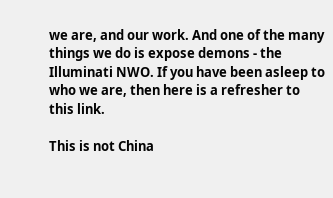we are, and our work. And one of the many things we do is expose demons - the Illuminati NWO. If you have been asleep to who we are, then here is a refresher to this link.

This is not China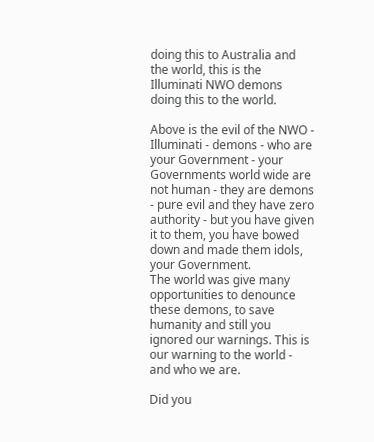doing this to Australia and the world, this is the Illuminati NWO demons doing this to the world.

Above is the evil of the NWO - Illuminati - demons - who are your Government - your Governments world wide are not human - they are demons - pure evil and they have zero authority - but you have given it to them, you have bowed down and made them idols, your Government.
The world was give many opportunities to denounce these demons, to save humanity and still you ignored our warnings. This is our warning to the world - and who we are.

Did you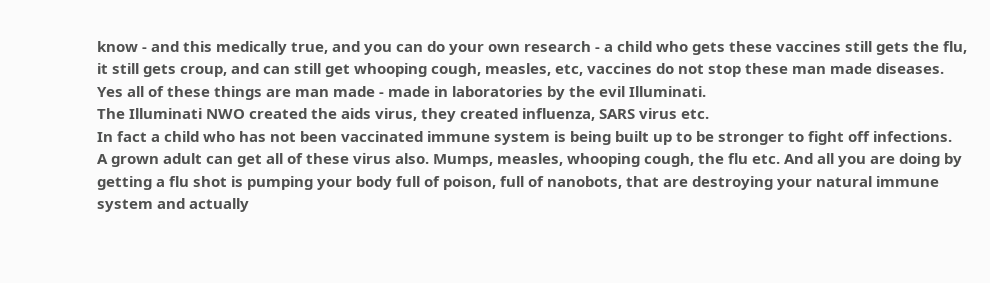know - and this medically true, and you can do your own research - a child who gets these vaccines still gets the flu, it still gets croup, and can still get whooping cough, measles, etc, vaccines do not stop these man made diseases.
Yes all of these things are man made - made in laboratories by the evil Illuminati.
The Illuminati NWO created the aids virus, they created influenza, SARS virus etc.
In fact a child who has not been vaccinated immune system is being built up to be stronger to fight off infections.
A grown adult can get all of these virus also. Mumps, measles, whooping cough, the flu etc. And all you are doing by getting a flu shot is pumping your body full of poison, full of nanobots, that are destroying your natural immune system and actually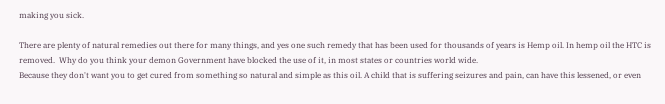making you sick.

There are plenty of natural remedies out there for many things, and yes one such remedy that has been used for thousands of years is Hemp oil. In hemp oil the HTC is removed.  Why do you think your demon Government have blocked the use of it, in most states or countries world wide.
Because they don't want you to get cured from something so natural and simple as this oil. A child that is suffering seizures and pain, can have this lessened, or even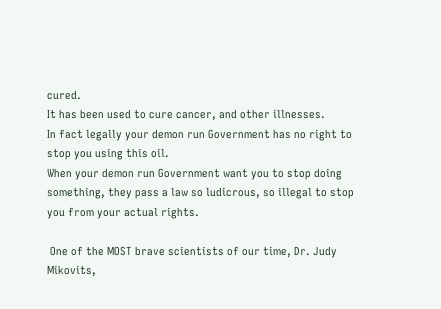cured.
It has been used to cure cancer, and other illnesses.
In fact legally your demon run Government has no right to stop you using this oil.
When your demon run Government want you to stop doing something, they pass a law so ludicrous, so illegal to stop you from your actual rights.

 One of the MOST brave scientists of our time, Dr. Judy Mikovits,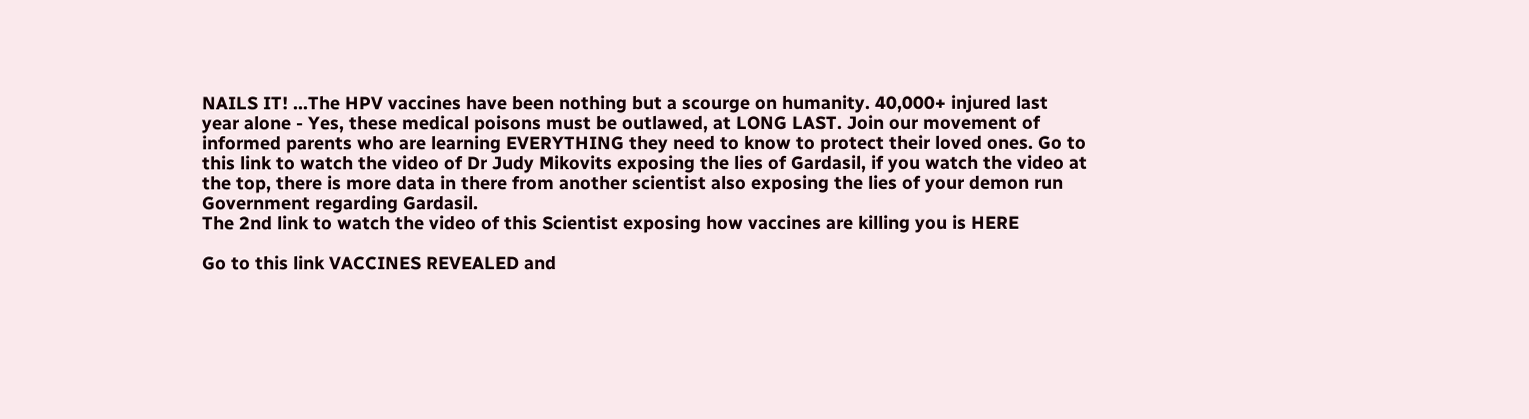NAILS IT! ...The HPV vaccines have been nothing but a scourge on humanity. 40,000+ injured last year alone - Yes, these medical poisons must be outlawed, at LONG LAST. Join our movement of informed parents who are learning EVERYTHING they need to know to protect their loved ones. Go to this link to watch the video of Dr Judy Mikovits exposing the lies of Gardasil, if you watch the video at the top, there is more data in there from another scientist also exposing the lies of your demon run Government regarding Gardasil.
The 2nd link to watch the video of this Scientist exposing how vaccines are killing you is HERE

Go to this link VACCINES REVEALED and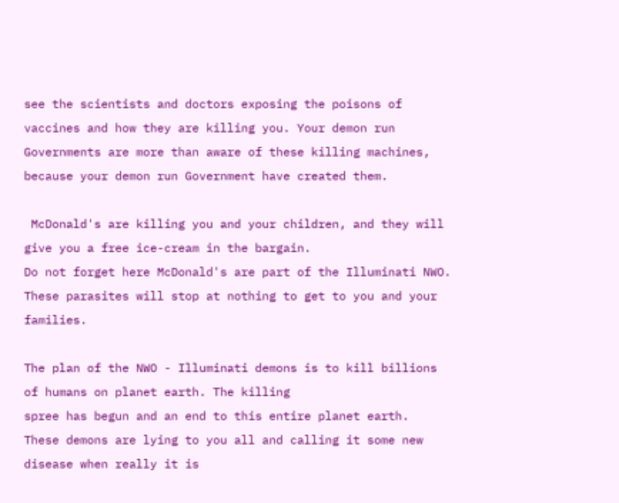see the scientists and doctors exposing the poisons of vaccines and how they are killing you. Your demon run Governments are more than aware of these killing machines, because your demon run Government have created them.

 McDonald's are killing you and your children, and they will give you a free ice-cream in the bargain.
Do not forget here McDonald's are part of the Illuminati NWO. These parasites will stop at nothing to get to you and your families.

The plan of the NWO - Illuminati demons is to kill billions of humans on planet earth. The killing
spree has begun and an end to this entire planet earth.
These demons are lying to you all and calling it some new disease when really it is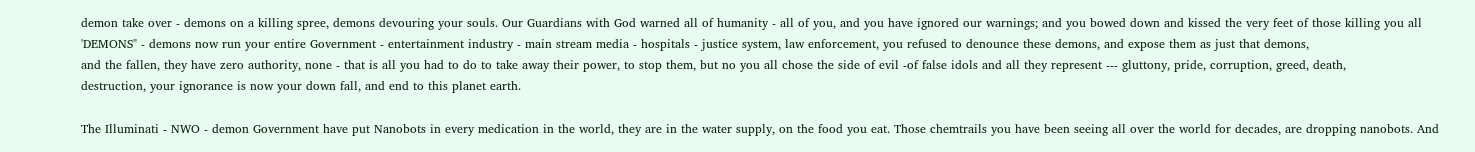demon take over - demons on a killing spree, demons devouring your souls. Our Guardians with God warned all of humanity - all of you, and you have ignored our warnings; and you bowed down and kissed the very feet of those killing you all 'DEMONS" - demons now run your entire Government - entertainment industry - main stream media - hospitals - justice system, law enforcement, you refused to denounce these demons, and expose them as just that demons,
and the fallen, they have zero authority, none - that is all you had to do to take away their power, to stop them, but no you all chose the side of evil -of false idols and all they represent --- gluttony, pride, corruption, greed, death,
destruction, your ignorance is now your down fall, and end to this planet earth.

The Illuminati - NWO - demon Government have put Nanobots in every medication in the world, they are in the water supply, on the food you eat. Those chemtrails you have been seeing all over the world for decades, are dropping nanobots. And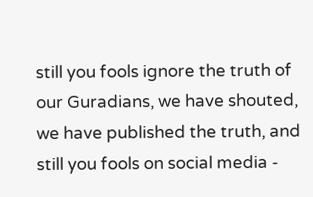still you fools ignore the truth of our Guradians, we have shouted, we have published the truth, and still you fools on social media -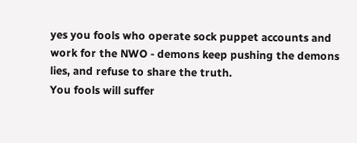yes you fools who operate sock puppet accounts and work for the NWO - demons keep pushing the demons lies, and refuse to share the truth.
You fools will suffer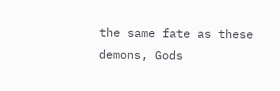the same fate as these demons, Gods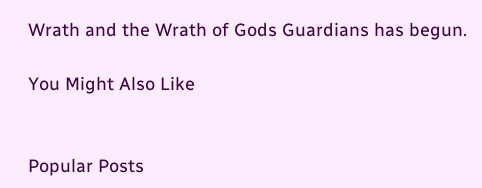Wrath and the Wrath of Gods Guardians has begun.

You Might Also Like


Popular Posts